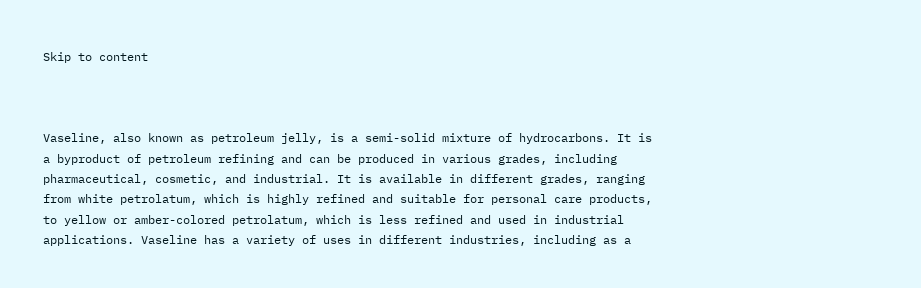Skip to content



Vaseline, also known as petroleum jelly, is a semi-solid mixture of hydrocarbons. It is a byproduct of petroleum refining and can be produced in various grades, including pharmaceutical, cosmetic, and industrial. It is available in different grades, ranging from white petrolatum, which is highly refined and suitable for personal care products, to yellow or amber-colored petrolatum, which is less refined and used in industrial applications. Vaseline has a variety of uses in different industries, including as a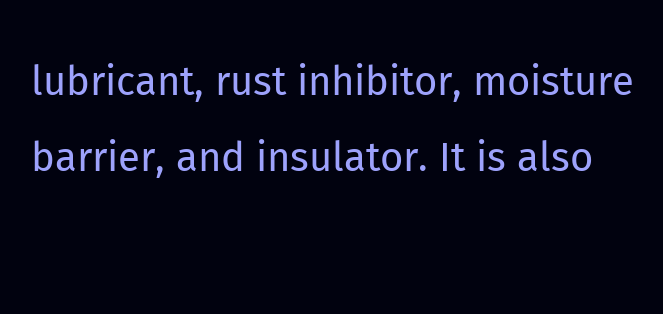lubricant, rust inhibitor, moisture barrier, and insulator. It is also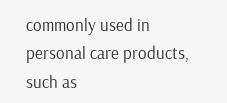commonly used in personal care products, such as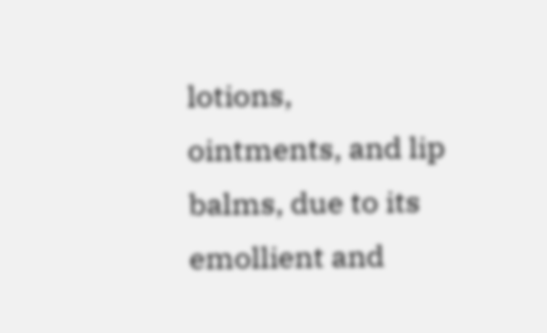lotions, ointments, and lip balms, due to its emollient and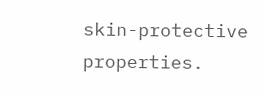skin-protective properties.